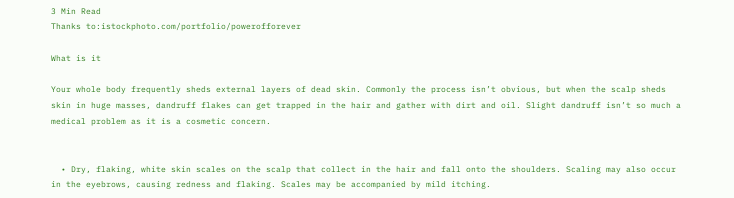3 Min Read
Thanks to:istockphoto.com/portfolio/powerofforever

What is it

Your whole body frequently sheds external layers of dead skin. Commonly the process isn’t obvious, but when the scalp sheds skin in huge masses, dandruff flakes can get trapped in the hair and gather with dirt and oil. Slight dandruff isn’t so much a medical problem as it is a cosmetic concern.


  • Dry, flaking, white skin scales on the scalp that collect in the hair and fall onto the shoulders. Scaling may also occur in the eyebrows, causing redness and flaking. Scales may be accompanied by mild itching.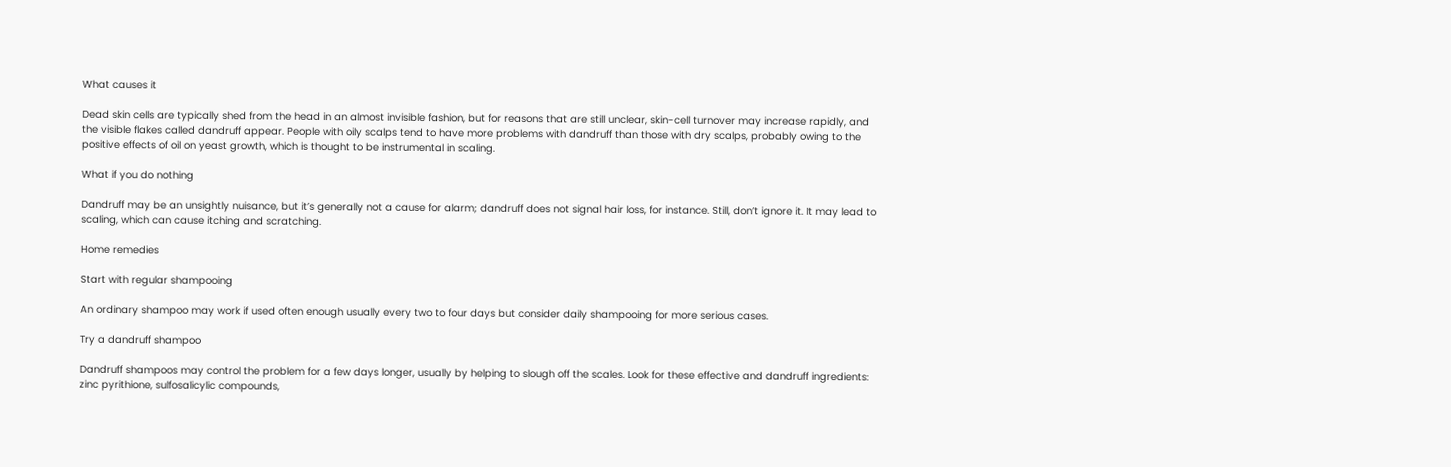What causes it

Dead skin cells are typically shed from the head in an almost invisible fashion, but for reasons that are still unclear, skin-cell turnover may increase rapidly, and the visible flakes called dandruff appear. People with oily scalps tend to have more problems with dandruff than those with dry scalps, probably owing to the positive effects of oil on yeast growth, which is thought to be instrumental in scaling.

What if you do nothing

Dandruff may be an unsightly nuisance, but it’s generally not a cause for alarm; dandruff does not signal hair loss, for instance. Still, don’t ignore it. It may lead to scaling, which can cause itching and scratching.

Home remedies

Start with regular shampooing

An ordinary shampoo may work if used often enough usually every two to four days but consider daily shampooing for more serious cases.

Try a dandruff shampoo

Dandruff shampoos may control the problem for a few days longer, usually by helping to slough off the scales. Look for these effective and dandruff ingredients: zinc pyrithione, sulfosalicylic compounds,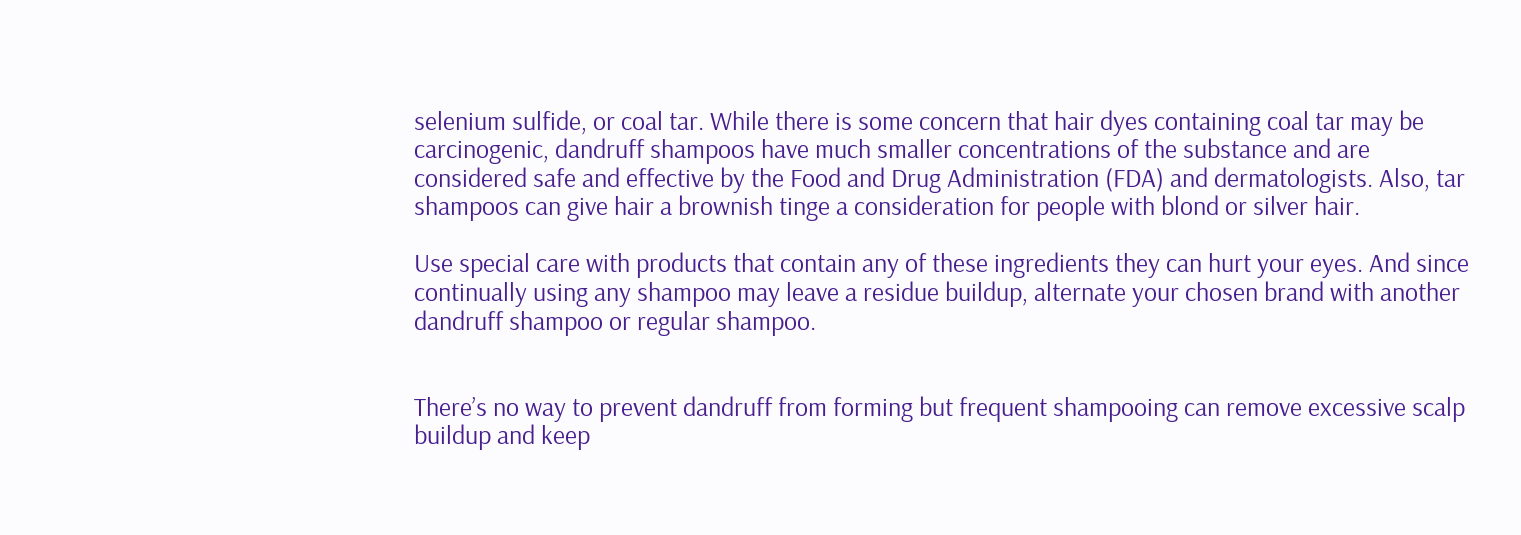selenium sulfide, or coal tar. While there is some concern that hair dyes containing coal tar may be carcinogenic, dandruff shampoos have much smaller concentrations of the substance and are considered safe and effective by the Food and Drug Administration (FDA) and dermatologists. Also, tar shampoos can give hair a brownish tinge a consideration for people with blond or silver hair.

Use special care with products that contain any of these ingredients they can hurt your eyes. And since continually using any shampoo may leave a residue buildup, alternate your chosen brand with another dandruff shampoo or regular shampoo.


There’s no way to prevent dandruff from forming but frequent shampooing can remove excessive scalp buildup and keep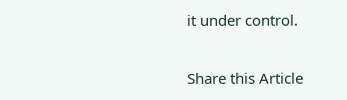it under control.


Share this Article